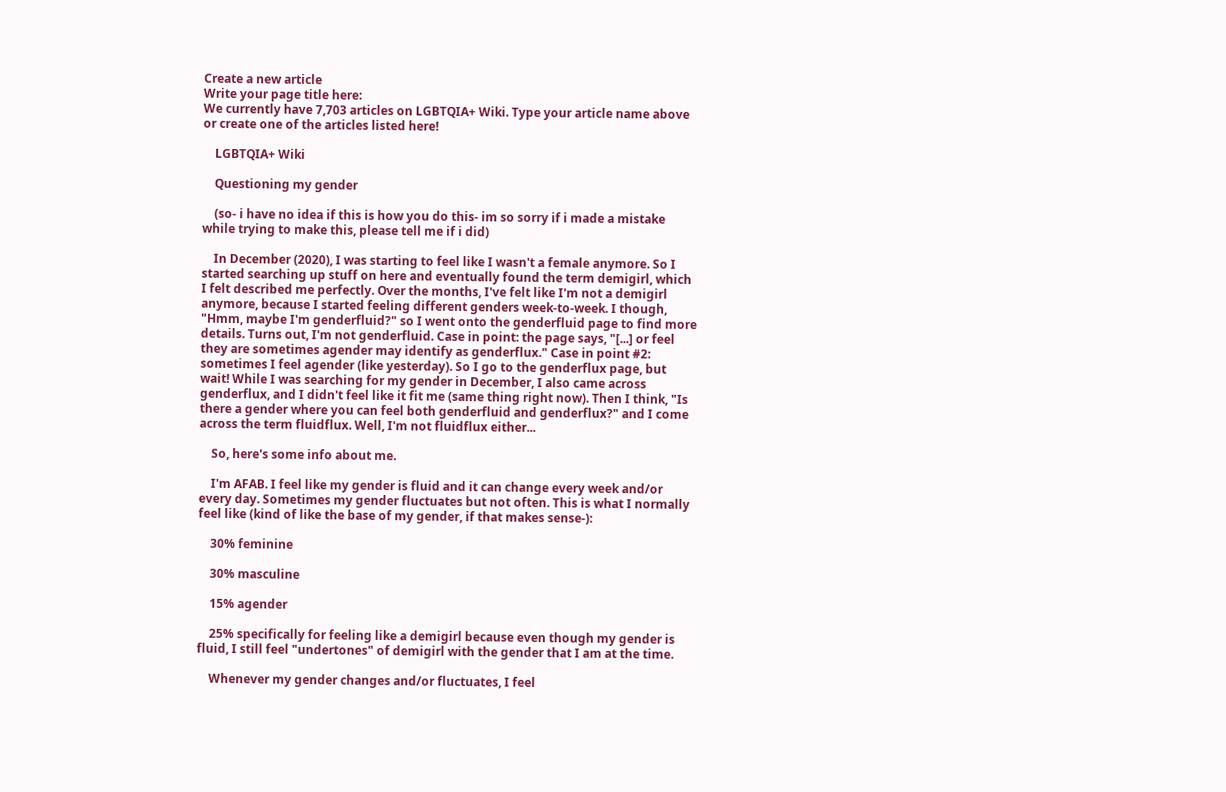Create a new article
Write your page title here:
We currently have 7,703 articles on LGBTQIA+ Wiki. Type your article name above or create one of the articles listed here!

    LGBTQIA+ Wiki

    Questioning my gender

    (so- i have no idea if this is how you do this- im so sorry if i made a mistake while trying to make this, please tell me if i did)

    In December (2020), I was starting to feel like I wasn't a female anymore. So I started searching up stuff on here and eventually found the term demigirl, which I felt described me perfectly. Over the months, I've felt like I'm not a demigirl anymore, because I started feeling different genders week-to-week. I though, "Hmm, maybe I'm genderfluid?" so I went onto the genderfluid page to find more details. Turns out, I'm not genderfluid. Case in point: the page says, "[...] or feel they are sometimes agender may identify as genderflux." Case in point #2: sometimes I feel agender (like yesterday). So I go to the genderflux page, but wait! While I was searching for my gender in December, I also came across genderflux, and I didn't feel like it fit me (same thing right now). Then I think, "Is there a gender where you can feel both genderfluid and genderflux?" and I come across the term fluidflux. Well, I'm not fluidflux either...

    So, here's some info about me.

    I'm AFAB. I feel like my gender is fluid and it can change every week and/or every day. Sometimes my gender fluctuates but not often. This is what I normally feel like (kind of like the base of my gender, if that makes sense-):

    30% feminine

    30% masculine

    15% agender

    25% specifically for feeling like a demigirl because even though my gender is fluid, I still feel "undertones" of demigirl with the gender that I am at the time.

    Whenever my gender changes and/or fluctuates, I feel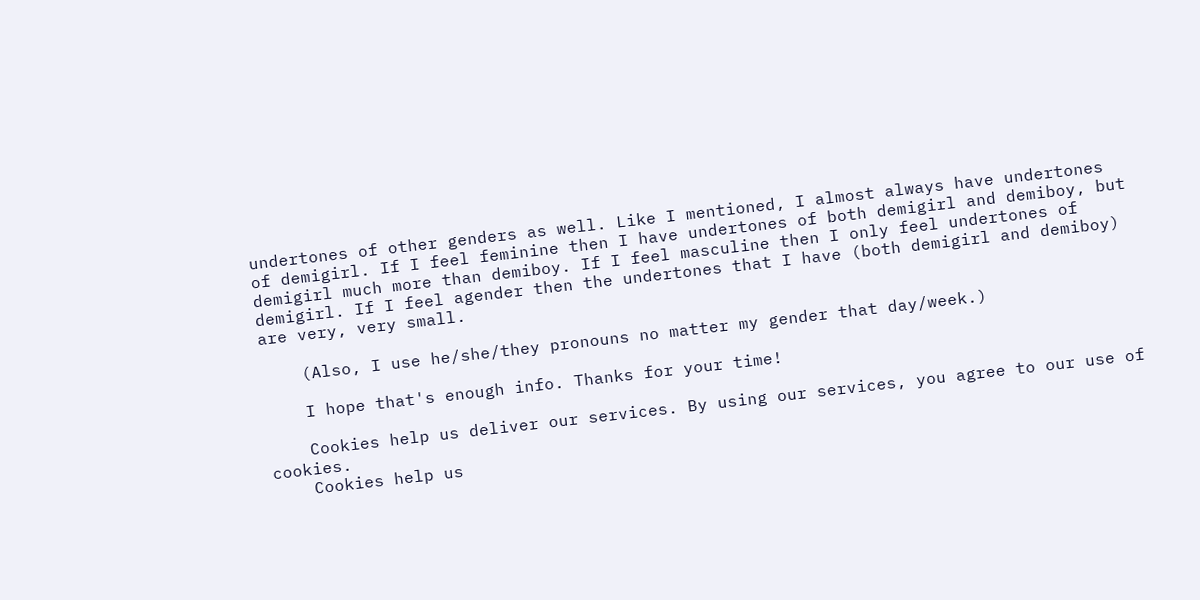undertones of other genders as well. Like I mentioned, I almost always have undertones of demigirl. If I feel feminine then I have undertones of both demigirl and demiboy, but demigirl much more than demiboy. If I feel masculine then I only feel undertones of demigirl. If I feel agender then the undertones that I have (both demigirl and demiboy) are very, very small.

    (Also, I use he/she/they pronouns no matter my gender that day/week.)

    I hope that's enough info. Thanks for your time!

    Cookies help us deliver our services. By using our services, you agree to our use of cookies.
    Cookies help us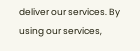deliver our services. By using our services,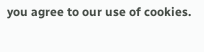you agree to our use of cookies.